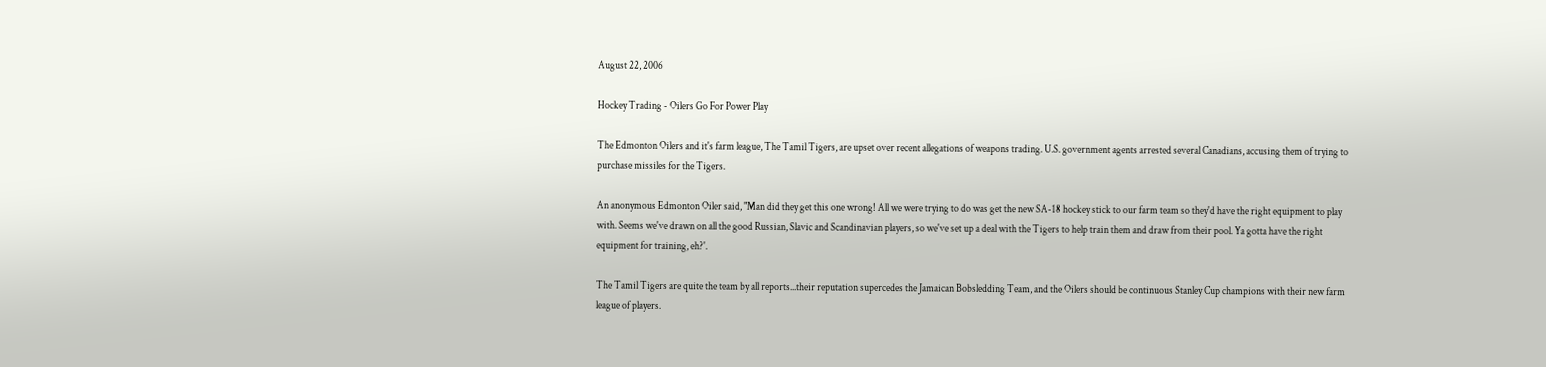August 22, 2006

Hockey Trading - Oilers Go For Power Play

The Edmonton Oilers and it's farm league, The Tamil Tigers, are upset over recent allegations of weapons trading. U.S. government agents arrested several Canadians, accusing them of trying to purchase missiles for the Tigers.

An anonymous Edmonton Oiler said, "Man did they get this one wrong! All we were trying to do was get the new SA-18 hockey stick to our farm team so they'd have the right equipment to play with. Seems we've drawn on all the good Russian, Slavic and Scandinavian players, so we've set up a deal with the Tigers to help train them and draw from their pool. Ya gotta have the right equipment for training, eh?'.

The Tamil Tigers are quite the team by all reports...their reputation supercedes the Jamaican Bobsledding Team, and the Oilers should be continuous Stanley Cup champions with their new farm league of players.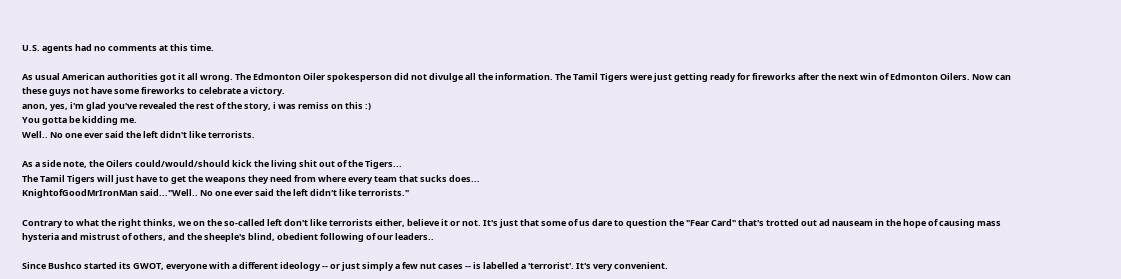U.S. agents had no comments at this time.

As usual American authorities got it all wrong. The Edmonton Oiler spokesperson did not divulge all the information. The Tamil Tigers were just getting ready for fireworks after the next win of Edmonton Oilers. Now can these guys not have some fireworks to celebrate a victory.
anon, yes, i'm glad you've revealed the rest of the story, i was remiss on this :)
You gotta be kidding me.
Well.. No one ever said the left didn't like terrorists.

As a side note, the Oilers could/would/should kick the living shit out of the Tigers...
The Tamil Tigers will just have to get the weapons they need from where every team that sucks does...
KnightofGoodMrIronMan said..."Well.. No one ever said the left didn't like terrorists."

Contrary to what the right thinks, we on the so-called left don't like terrorists either, believe it or not. It's just that some of us dare to question the "Fear Card" that's trotted out ad nauseam in the hope of causing mass hysteria and mistrust of others, and the sheeple's blind, obedient following of our leaders..

Since Bushco started its GWOT, everyone with a different ideology -- or just simply a few nut cases -- is labelled a 'terrorist'. It's very convenient.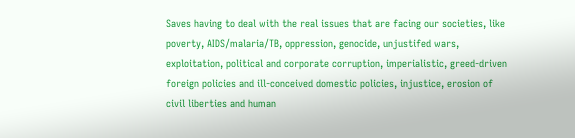Saves having to deal with the real issues that are facing our societies, like poverty, AIDS/malaria/TB, oppression, genocide, unjustifed wars, exploitation, political and corporate corruption, imperialistic, greed-driven foreign policies and ill-conceived domestic policies, injustice, erosion of civil liberties and human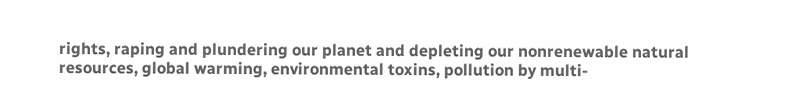rights, raping and plundering our planet and depleting our nonrenewable natural resources, global warming, environmental toxins, pollution by multi-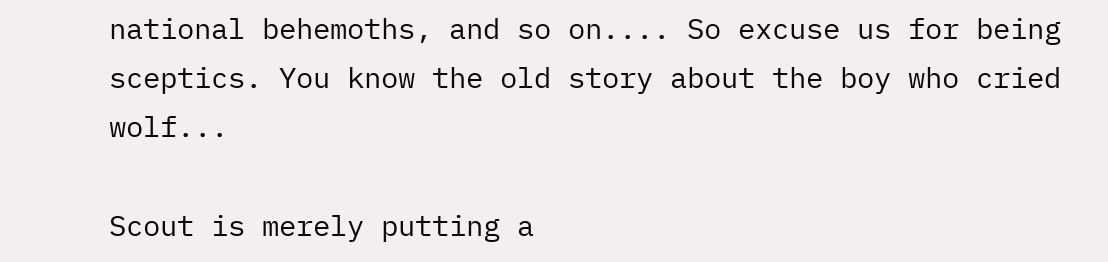national behemoths, and so on.... So excuse us for being sceptics. You know the old story about the boy who cried wolf...

Scout is merely putting a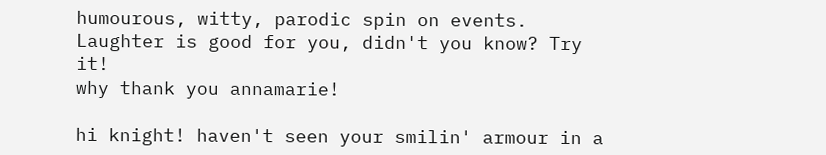humourous, witty, parodic spin on events. Laughter is good for you, didn't you know? Try it!
why thank you annamarie!

hi knight! haven't seen your smilin' armour in a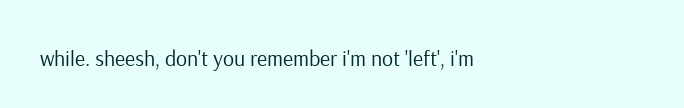while. sheesh, don't you remember i'm not 'left', i'm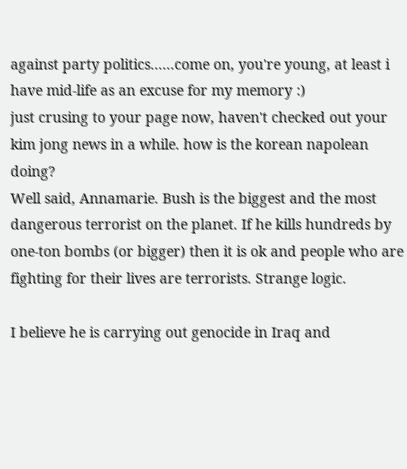against party politics......come on, you're young, at least i have mid-life as an excuse for my memory :)
just crusing to your page now, haven't checked out your kim jong news in a while. how is the korean napolean doing?
Well said, Annamarie. Bush is the biggest and the most dangerous terrorist on the planet. If he kills hundreds by one-ton bombs (or bigger) then it is ok and people who are fighting for their lives are terrorists. Strange logic.

I believe he is carrying out genocide in Iraq and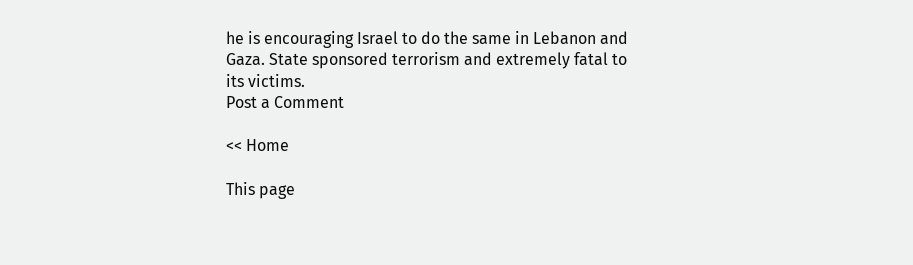he is encouraging Israel to do the same in Lebanon and Gaza. State sponsored terrorism and extremely fatal to its victims.
Post a Comment

<< Home

This page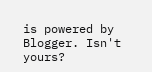is powered by Blogger. Isn't yours?